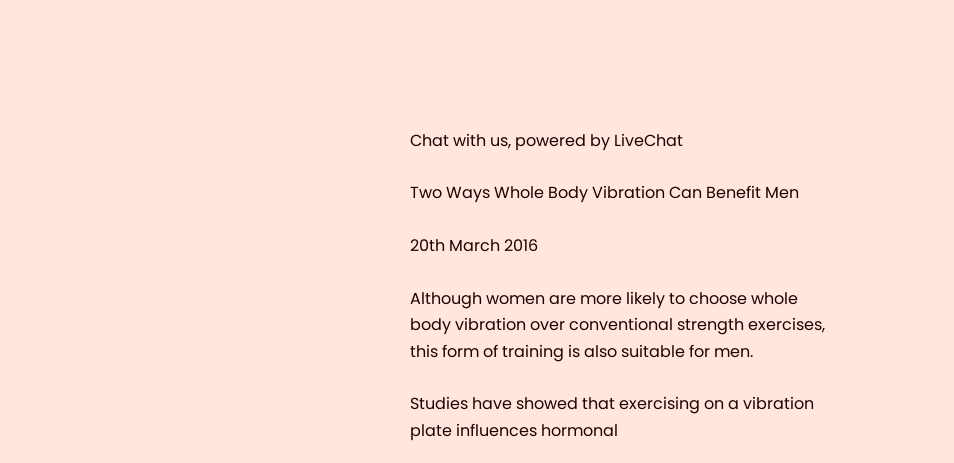Chat with us, powered by LiveChat

Two Ways Whole Body Vibration Can Benefit Men

20th March 2016

Although women are more likely to choose whole body vibration over conventional strength exercises, this form of training is also suitable for men.

Studies have showed that exercising on a vibration plate influences hormonal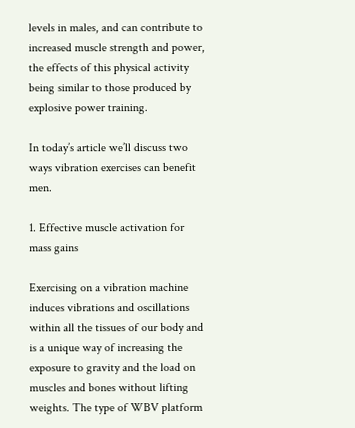levels in males, and can contribute to increased muscle strength and power, the effects of this physical activity being similar to those produced by explosive power training.

In today’s article we’ll discuss two ways vibration exercises can benefit men.

1. Effective muscle activation for mass gains

Exercising on a vibration machine induces vibrations and oscillations within all the tissues of our body and is a unique way of increasing the exposure to gravity and the load on muscles and bones without lifting weights. The type of WBV platform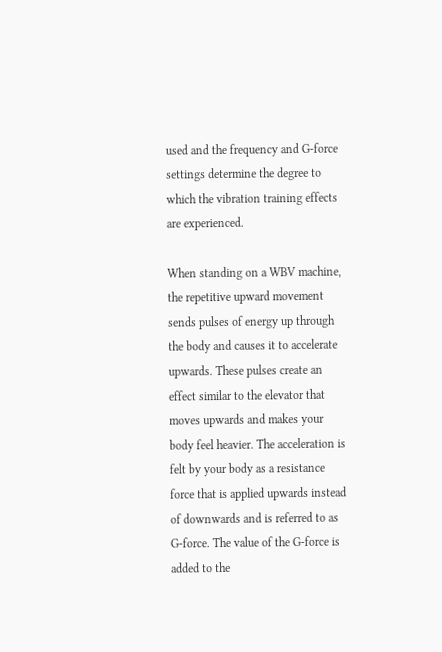used and the frequency and G-force settings determine the degree to which the vibration training effects are experienced.

When standing on a WBV machine, the repetitive upward movement sends pulses of energy up through the body and causes it to accelerate upwards. These pulses create an effect similar to the elevator that moves upwards and makes your body feel heavier. The acceleration is felt by your body as a resistance force that is applied upwards instead of downwards and is referred to as G-force. The value of the G-force is added to the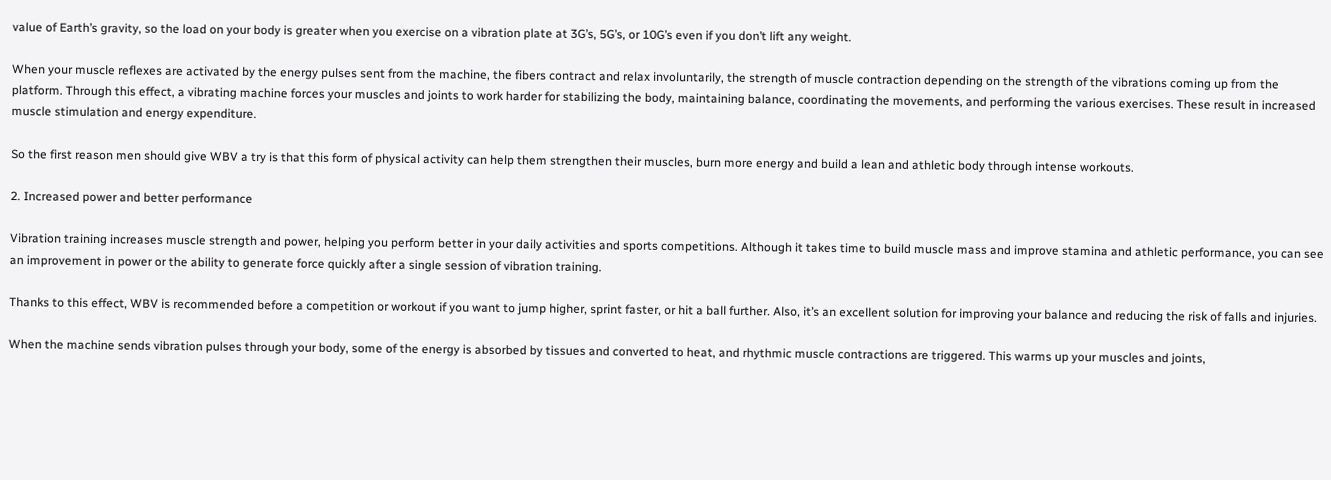value of Earth’s gravity, so the load on your body is greater when you exercise on a vibration plate at 3G’s, 5G’s, or 10G’s even if you don’t lift any weight.

When your muscle reflexes are activated by the energy pulses sent from the machine, the fibers contract and relax involuntarily, the strength of muscle contraction depending on the strength of the vibrations coming up from the platform. Through this effect, a vibrating machine forces your muscles and joints to work harder for stabilizing the body, maintaining balance, coordinating the movements, and performing the various exercises. These result in increased muscle stimulation and energy expenditure.

So the first reason men should give WBV a try is that this form of physical activity can help them strengthen their muscles, burn more energy and build a lean and athletic body through intense workouts.

2. Increased power and better performance

Vibration training increases muscle strength and power, helping you perform better in your daily activities and sports competitions. Although it takes time to build muscle mass and improve stamina and athletic performance, you can see an improvement in power or the ability to generate force quickly after a single session of vibration training.

Thanks to this effect, WBV is recommended before a competition or workout if you want to jump higher, sprint faster, or hit a ball further. Also, it’s an excellent solution for improving your balance and reducing the risk of falls and injuries.

When the machine sends vibration pulses through your body, some of the energy is absorbed by tissues and converted to heat, and rhythmic muscle contractions are triggered. This warms up your muscles and joints,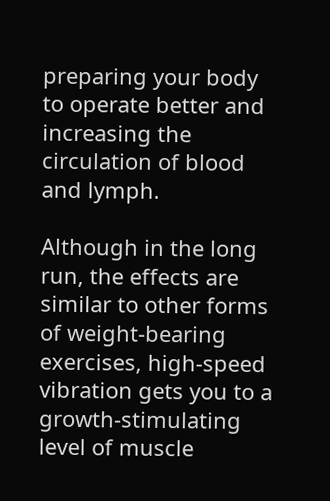preparing your body to operate better and increasing the circulation of blood and lymph.

Although in the long run, the effects are similar to other forms of weight-bearing exercises, high-speed vibration gets you to a growth-stimulating level of muscle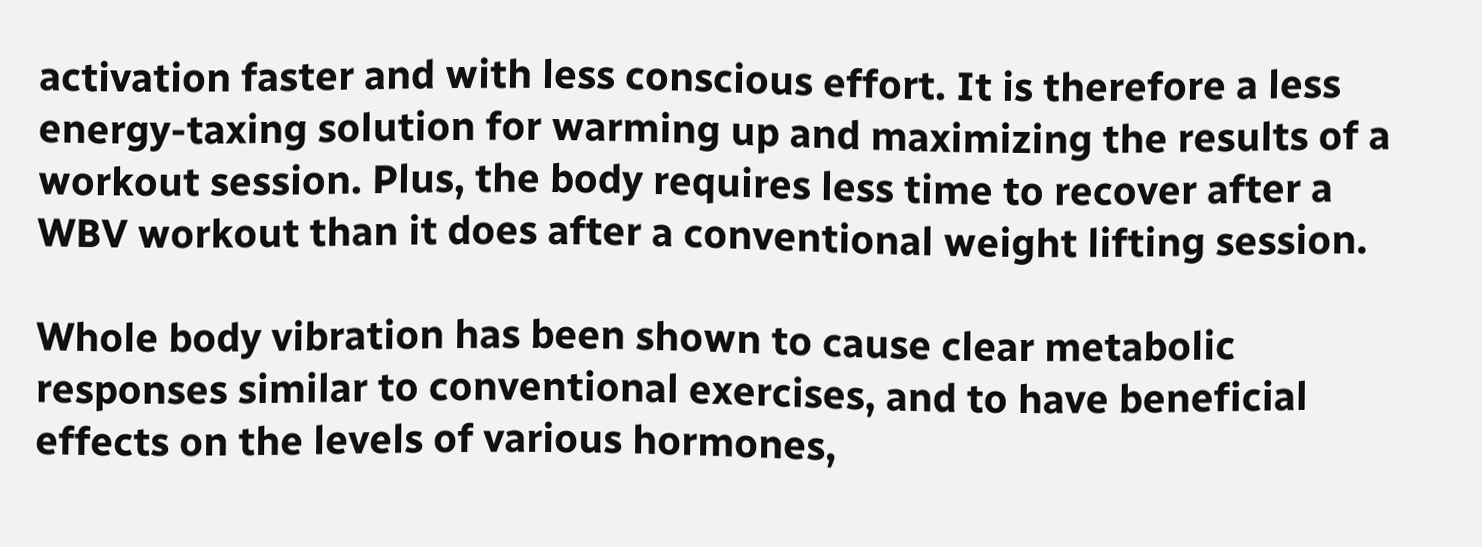activation faster and with less conscious effort. It is therefore a less energy-taxing solution for warming up and maximizing the results of a workout session. Plus, the body requires less time to recover after a WBV workout than it does after a conventional weight lifting session.

Whole body vibration has been shown to cause clear metabolic responses similar to conventional exercises, and to have beneficial effects on the levels of various hormones,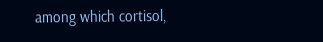among which cortisol,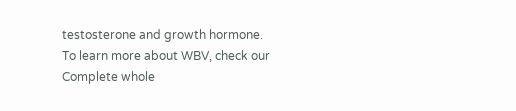testosterone and growth hormone. To learn more about WBV, check our Complete whole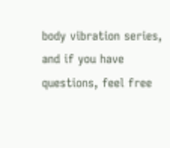body vibration series, and if you have questions, feel free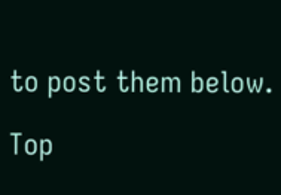to post them below.

Top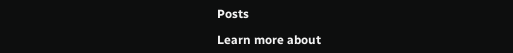Posts

Learn more about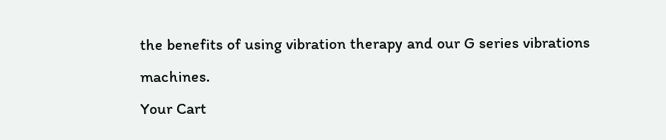the benefits of using vibration therapy and our G series vibrations machines.
Your Cart